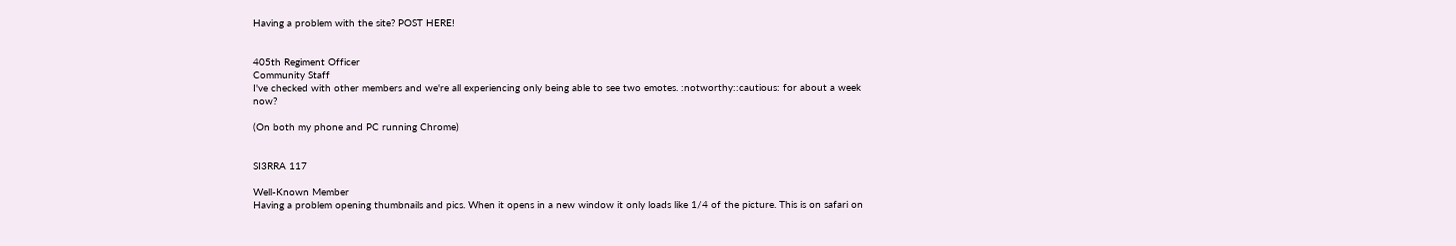Having a problem with the site? POST HERE!


405th Regiment Officer
Community Staff
I've checked with other members and we're all experiencing only being able to see two emotes. :notworthy::cautious: for about a week now?

(On both my phone and PC running Chrome)


SI3RRA 117

Well-Known Member
Having a problem opening thumbnails and pics. When it opens in a new window it only loads like 1/4 of the picture. This is on safari on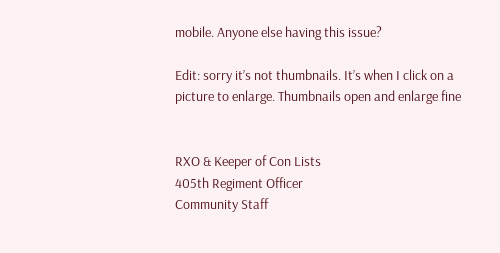mobile. Anyone else having this issue?

Edit: sorry it’s not thumbnails. It’s when I click on a picture to enlarge. Thumbnails open and enlarge fine


RXO & Keeper of Con Lists
405th Regiment Officer
Community Staff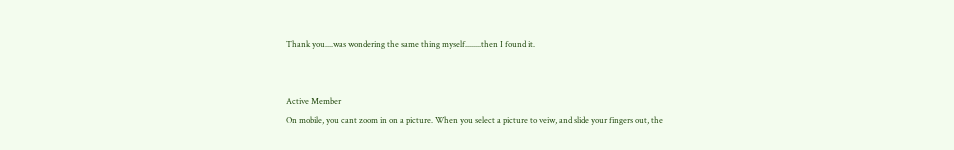Thank you....was wondering the same thing myself........then I found it.


Active Member
On mobile, you cant zoom in on a picture. When you select a picture to veiw, and slide your fingers out, the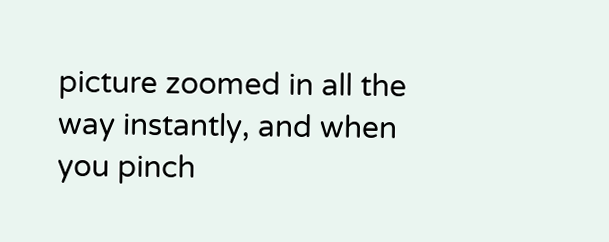picture zoomed in all the way instantly, and when you pinch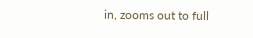in, zooms out to full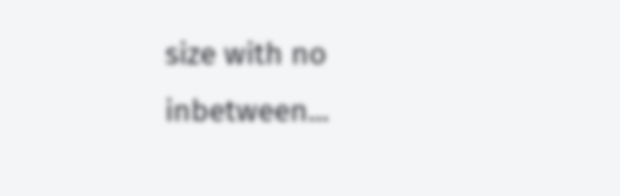size with no inbetween...